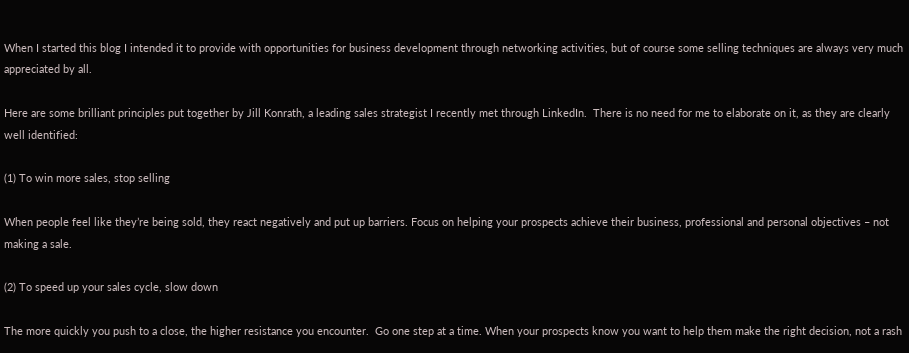When I started this blog I intended it to provide with opportunities for business development through networking activities, but of course some selling techniques are always very much appreciated by all.

Here are some brilliant principles put together by Jill Konrath, a leading sales strategist I recently met through LinkedIn.  There is no need for me to elaborate on it, as they are clearly well identified:

(1) To win more sales, stop selling

When people feel like they’re being sold, they react negatively and put up barriers. Focus on helping your prospects achieve their business, professional and personal objectives – not making a sale.

(2) To speed up your sales cycle, slow down

The more quickly you push to a close, the higher resistance you encounter.  Go one step at a time. When your prospects know you want to help them make the right decision, not a rash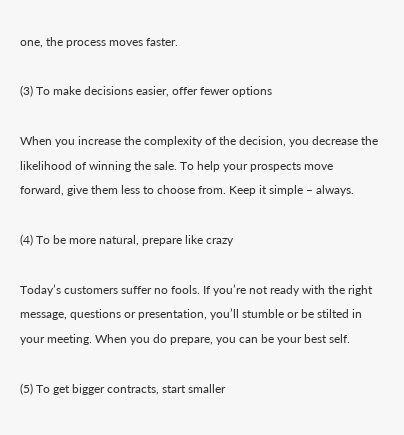one, the process moves faster.

(3) To make decisions easier, offer fewer options

When you increase the complexity of the decision, you decrease the likelihood of winning the sale. To help your prospects move forward, give them less to choose from. Keep it simple – always.

(4) To be more natural, prepare like crazy

Today’s customers suffer no fools. If you’re not ready with the right message, questions or presentation, you’ll stumble or be stilted in your meeting. When you do prepare, you can be your best self.

(5) To get bigger contracts, start smaller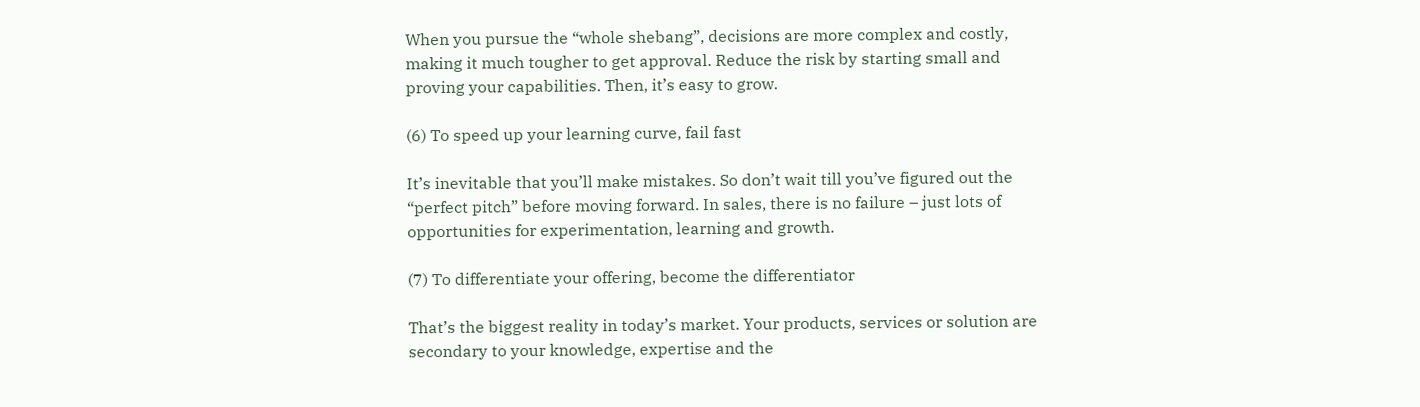When you pursue the “whole shebang”, decisions are more complex and costly, making it much tougher to get approval. Reduce the risk by starting small and proving your capabilities. Then, it’s easy to grow.

(6) To speed up your learning curve, fail fast

It’s inevitable that you’ll make mistakes. So don’t wait till you’ve figured out the “perfect pitch” before moving forward. In sales, there is no failure – just lots of opportunities for experimentation, learning and growth.

(7) To differentiate your offering, become the differentiator

That’s the biggest reality in today’s market. Your products, services or solution are secondary to your knowledge, expertise and the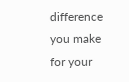difference you make for your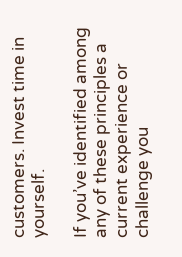customers. Invest time in yourself.

If you’ve identified among any of these principles a current experience or challenge you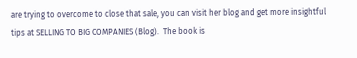are trying to overcome to close that sale, you can visit her blog and get more insightful tips at SELLING TO BIG COMPANIES (Blog).  The book is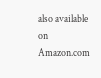also available on Amazon.com